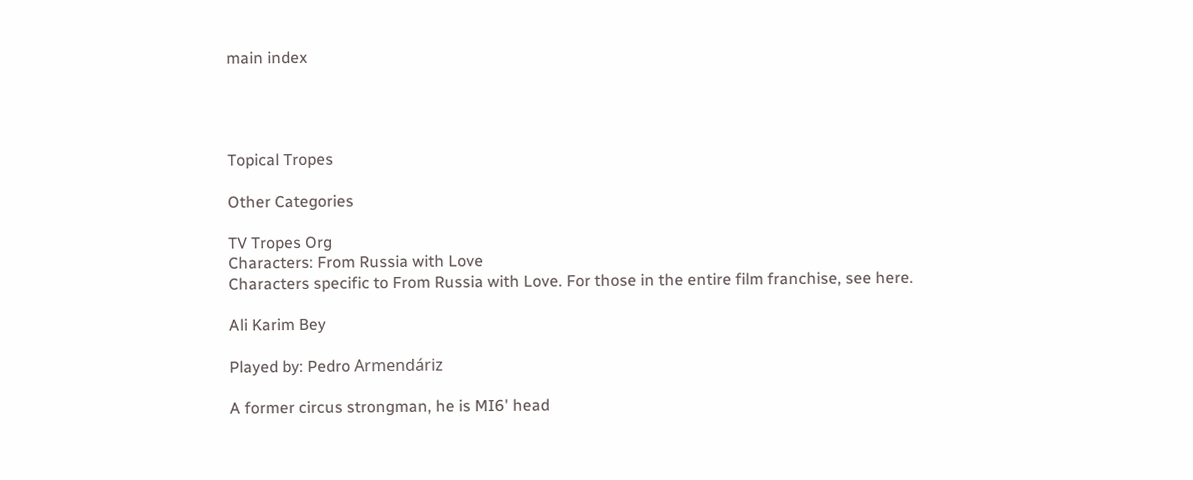main index




Topical Tropes

Other Categories

TV Tropes Org
Characters: From Russia with Love
Characters specific to From Russia with Love. For those in the entire film franchise, see here.

Ali Karim Bey

Played by: Pedro Armendáriz

A former circus strongman, he is MI6' head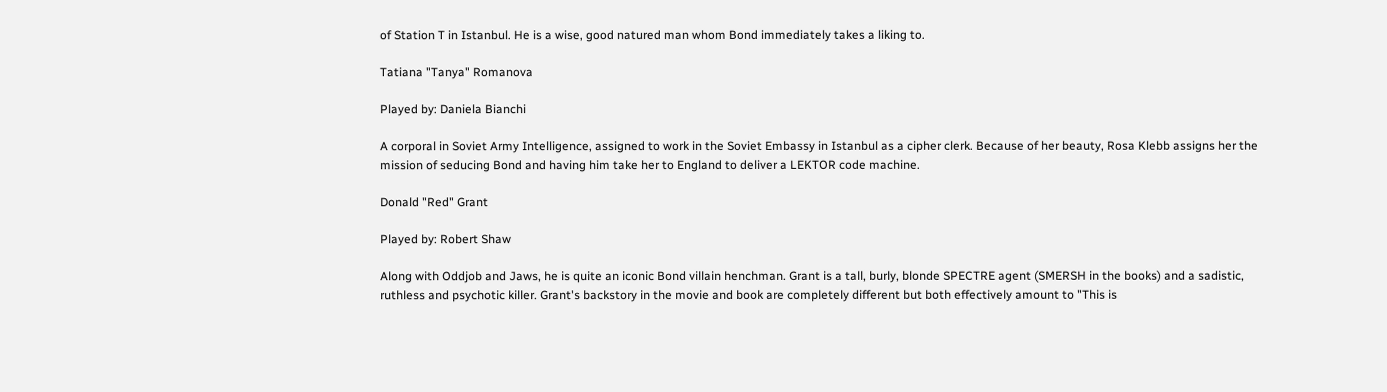of Station T in Istanbul. He is a wise, good natured man whom Bond immediately takes a liking to.

Tatiana "Tanya" Romanova

Played by: Daniela Bianchi

A corporal in Soviet Army Intelligence, assigned to work in the Soviet Embassy in Istanbul as a cipher clerk. Because of her beauty, Rosa Klebb assigns her the mission of seducing Bond and having him take her to England to deliver a LEKTOR code machine.

Donald "Red" Grant

Played by: Robert Shaw

Along with Oddjob and Jaws, he is quite an iconic Bond villain henchman. Grant is a tall, burly, blonde SPECTRE agent (SMERSH in the books) and a sadistic, ruthless and psychotic killer. Grant's backstory in the movie and book are completely different but both effectively amount to "This is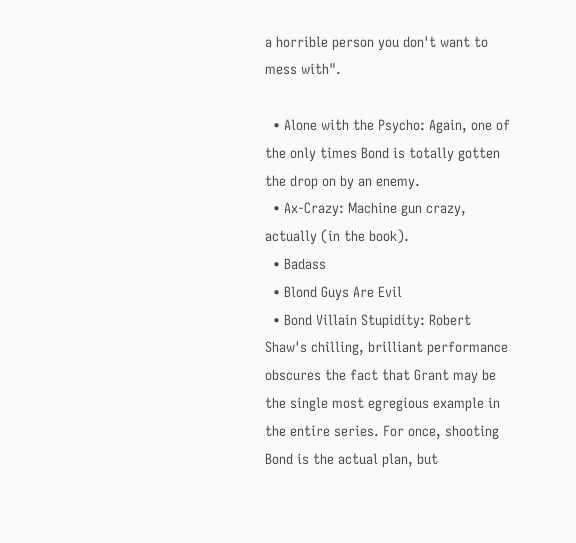a horrible person you don't want to mess with".

  • Alone with the Psycho: Again, one of the only times Bond is totally gotten the drop on by an enemy.
  • Ax-Crazy: Machine gun crazy, actually (in the book).
  • Badass
  • Blond Guys Are Evil
  • Bond Villain Stupidity: Robert Shaw's chilling, brilliant performance obscures the fact that Grant may be the single most egregious example in the entire series. For once, shooting Bond is the actual plan, but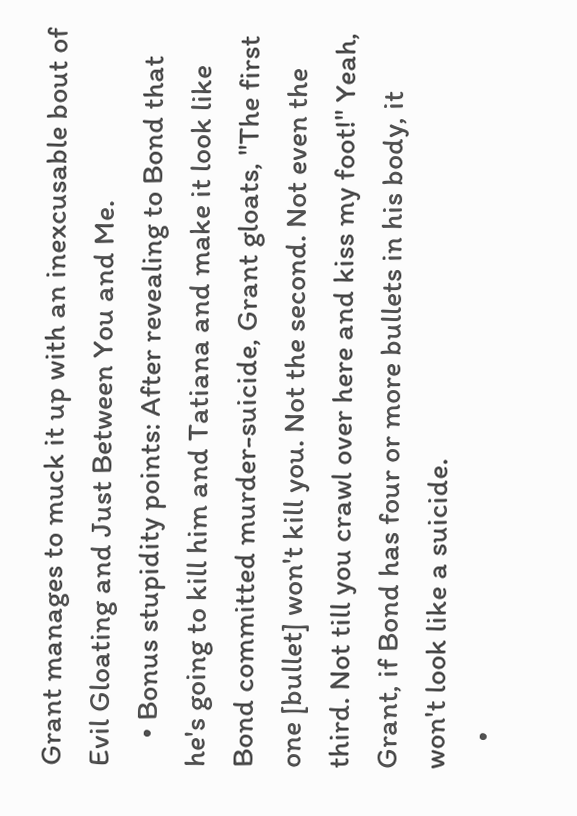Grant manages to muck it up with an inexcusable bout of Evil Gloating and Just Between You and Me.
    • Bonus stupidity points: After revealing to Bond that he's going to kill him and Tatiana and make it look like Bond committed murder-suicide, Grant gloats, "The first one [bullet] won't kill you. Not the second. Not even the third. Not till you crawl over here and kiss my foot!" Yeah, Grant, if Bond has four or more bullets in his body, it won't look like a suicide.
    •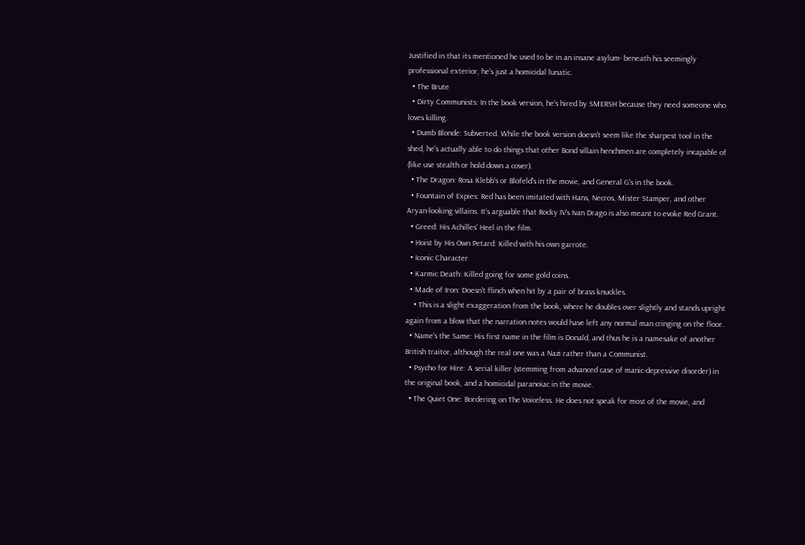Justified in that its mentioned he used to be in an insane asylum- beneath his seemingly professional exterior, he's just a homicidal lunatic.
  • The Brute
  • Dirty Communists: In the book version, he's hired by SMERSH because they need someone who loves killing.
  • Dumb Blonde: Subverted. While the book version doesn't seem like the sharpest tool in the shed, he's actually able to do things that other Bond villain henchmen are completely incapable of (like use stealth or hold down a cover).
  • The Dragon: Rosa Klebb's or Blofeld's in the movie, and General G's in the book.
  • Fountain of Expies: Red has been imitated with Hans, Necros, Mister Stamper, and other Aryan-looking villains. It's arguable that Rocky IV's Ivan Drago is also meant to evoke Red Grant.
  • Greed: His Achilles' Heel in the film.
  • Hoist by His Own Petard: Killed with his own garrote.
  • Iconic Character
  • Karmic Death: Killed going for some gold coins.
  • Made of Iron: Doesn't flinch when hit by a pair of brass knuckles.
    • This is a slight exaggeration from the book, where he doubles over slightly and stands upright again from a blow that the narration notes would have left any normal man cringing on the floor.
  • Name's the Same: His first name in the film is Donald, and thus he is a namesake of another British traitor, although the real one was a Nazi rather than a Communist.
  • Psycho for Hire: A serial killer (stemming from advanced case of manic-depressive disorder) in the original book, and a homicidal paranoiac in the movie.
  • The Quiet One: Bordering on The Voiceless. He does not speak for most of the movie, and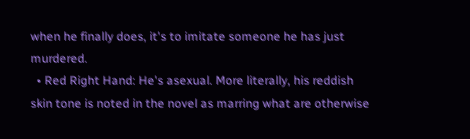when he finally does, it's to imitate someone he has just murdered.
  • Red Right Hand: He's asexual. More literally, his reddish skin tone is noted in the novel as marring what are otherwise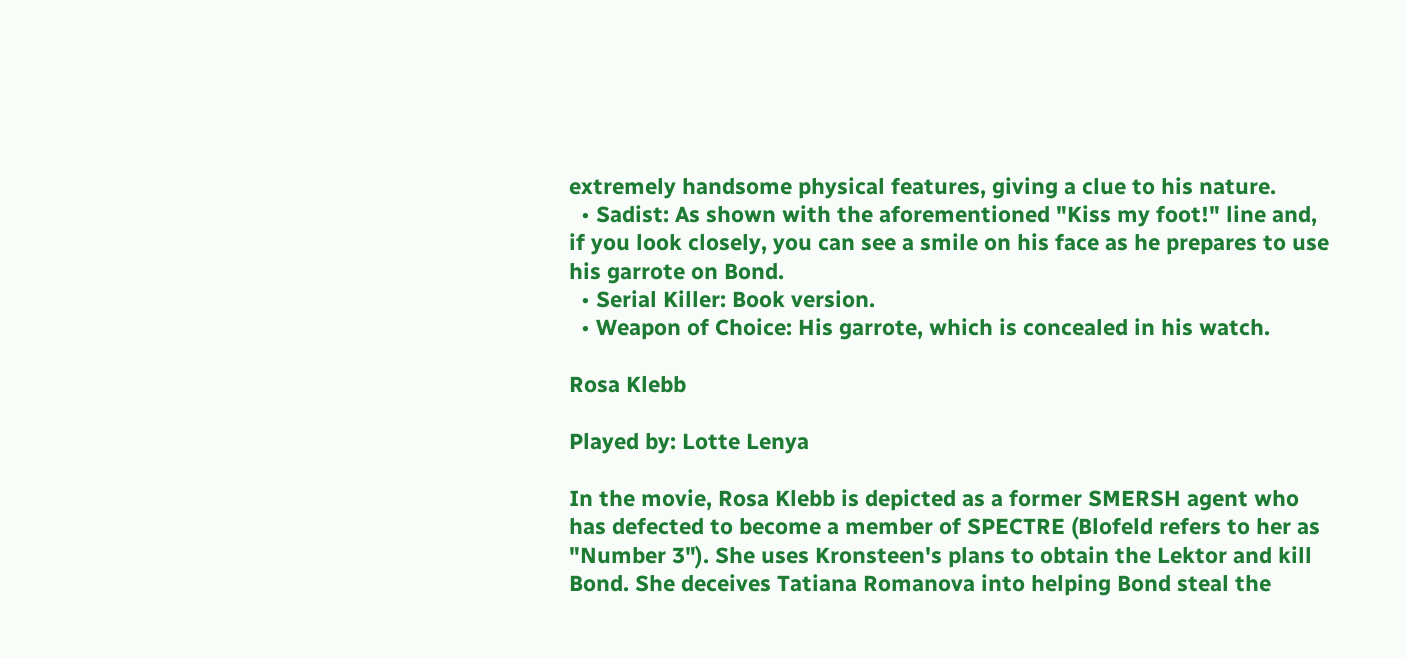extremely handsome physical features, giving a clue to his nature.
  • Sadist: As shown with the aforementioned "Kiss my foot!" line and, if you look closely, you can see a smile on his face as he prepares to use his garrote on Bond.
  • Serial Killer: Book version.
  • Weapon of Choice: His garrote, which is concealed in his watch.

Rosa Klebb

Played by: Lotte Lenya

In the movie, Rosa Klebb is depicted as a former SMERSH agent who has defected to become a member of SPECTRE (Blofeld refers to her as "Number 3"). She uses Kronsteen's plans to obtain the Lektor and kill Bond. She deceives Tatiana Romanova into helping Bond steal the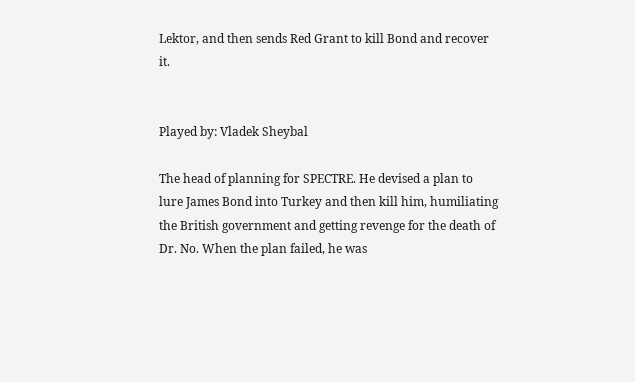Lektor, and then sends Red Grant to kill Bond and recover it.


Played by: Vladek Sheybal

The head of planning for SPECTRE. He devised a plan to lure James Bond into Turkey and then kill him, humiliating the British government and getting revenge for the death of Dr. No. When the plan failed, he was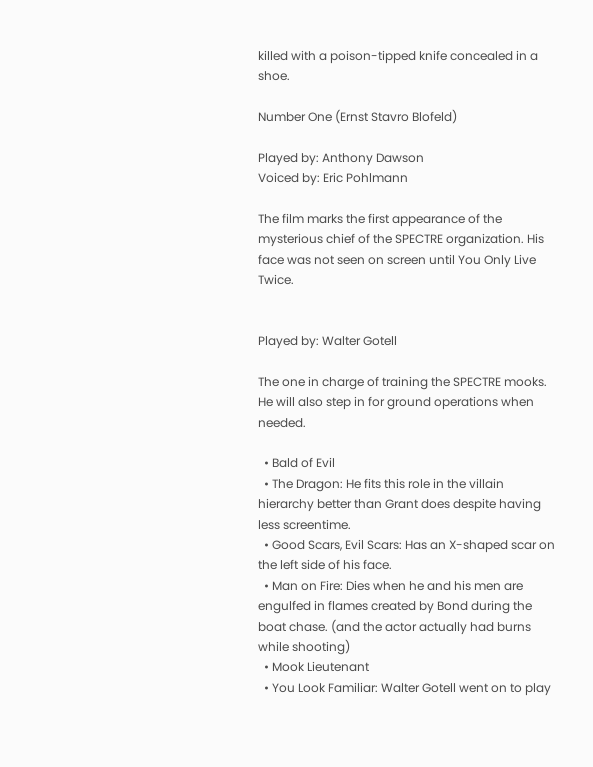killed with a poison-tipped knife concealed in a shoe.

Number One (Ernst Stavro Blofeld)

Played by: Anthony Dawson
Voiced by: Eric Pohlmann

The film marks the first appearance of the mysterious chief of the SPECTRE organization. His face was not seen on screen until You Only Live Twice.


Played by: Walter Gotell

The one in charge of training the SPECTRE mooks. He will also step in for ground operations when needed.

  • Bald of Evil
  • The Dragon: He fits this role in the villain hierarchy better than Grant does despite having less screentime.
  • Good Scars, Evil Scars: Has an X-shaped scar on the left side of his face.
  • Man on Fire: Dies when he and his men are engulfed in flames created by Bond during the boat chase. (and the actor actually had burns while shooting)
  • Mook Lieutenant
  • You Look Familiar: Walter Gotell went on to play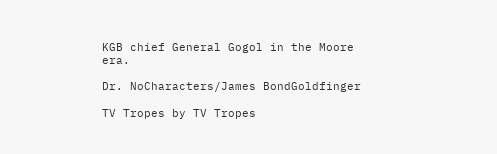KGB chief General Gogol in the Moore era.

Dr. NoCharacters/James BondGoldfinger

TV Tropes by TV Tropes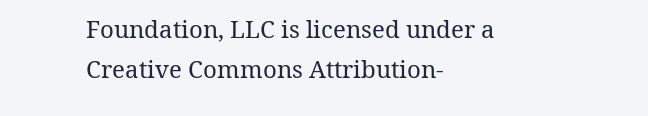Foundation, LLC is licensed under a Creative Commons Attribution-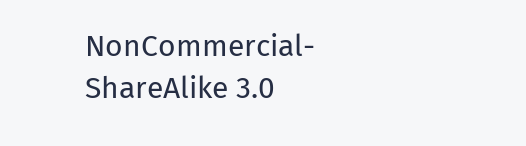NonCommercial-ShareAlike 3.0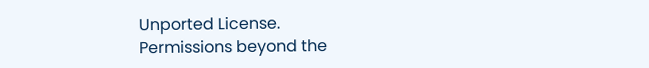Unported License.
Permissions beyond the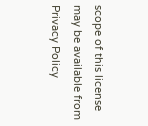scope of this license may be available from
Privacy Policy